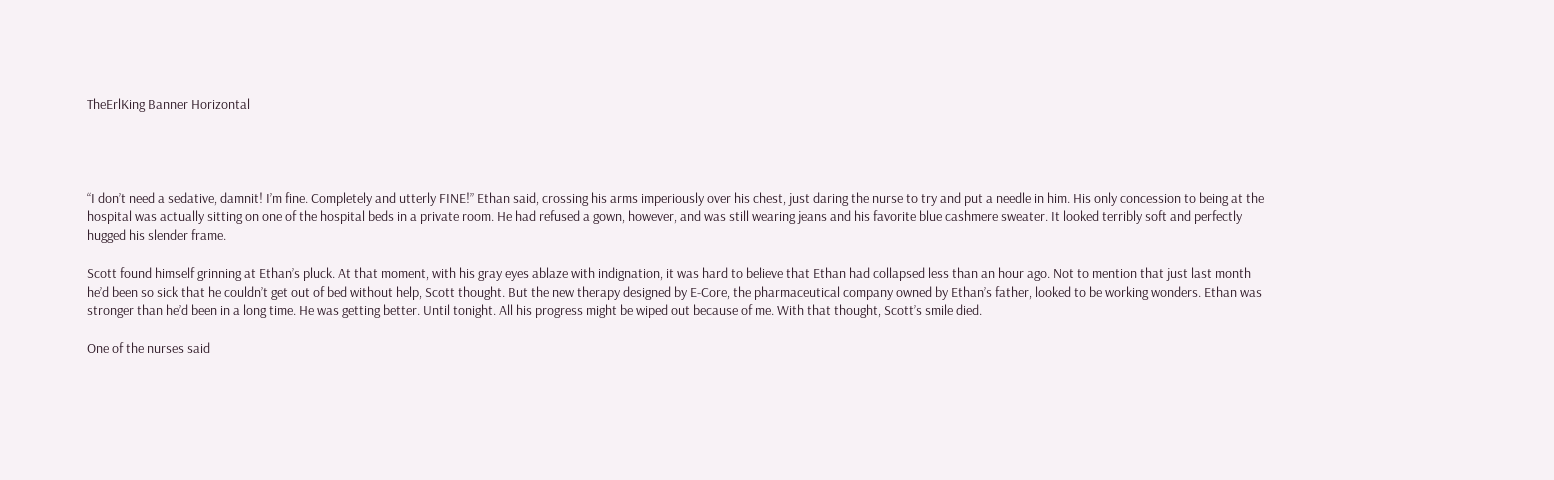TheErlKing Banner Horizontal




“I don’t need a sedative, damnit! I’m fine. Completely and utterly FINE!” Ethan said, crossing his arms imperiously over his chest, just daring the nurse to try and put a needle in him. His only concession to being at the hospital was actually sitting on one of the hospital beds in a private room. He had refused a gown, however, and was still wearing jeans and his favorite blue cashmere sweater. It looked terribly soft and perfectly hugged his slender frame.

Scott found himself grinning at Ethan’s pluck. At that moment, with his gray eyes ablaze with indignation, it was hard to believe that Ethan had collapsed less than an hour ago. Not to mention that just last month he’d been so sick that he couldn’t get out of bed without help, Scott thought. But the new therapy designed by E-Core, the pharmaceutical company owned by Ethan’s father, looked to be working wonders. Ethan was stronger than he’d been in a long time. He was getting better. Until tonight. All his progress might be wiped out because of me. With that thought, Scott’s smile died.

One of the nurses said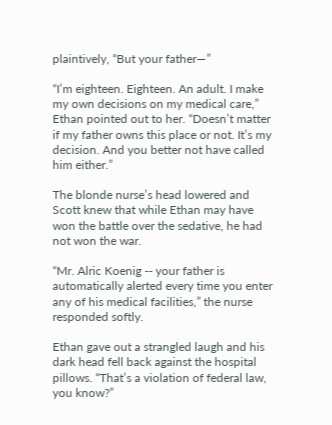plaintively, “But your father—”

“I’m eighteen. Eighteen. An adult. I make my own decisions on my medical care,” Ethan pointed out to her. “Doesn’t matter if my father owns this place or not. It’s my decision. And you better not have called him either.”

The blonde nurse’s head lowered and Scott knew that while Ethan may have won the battle over the sedative, he had not won the war.

“Mr. Alric Koenig -- your father is automatically alerted every time you enter any of his medical facilities,” the nurse responded softly.

Ethan gave out a strangled laugh and his dark head fell back against the hospital pillows. “That’s a violation of federal law, you know?”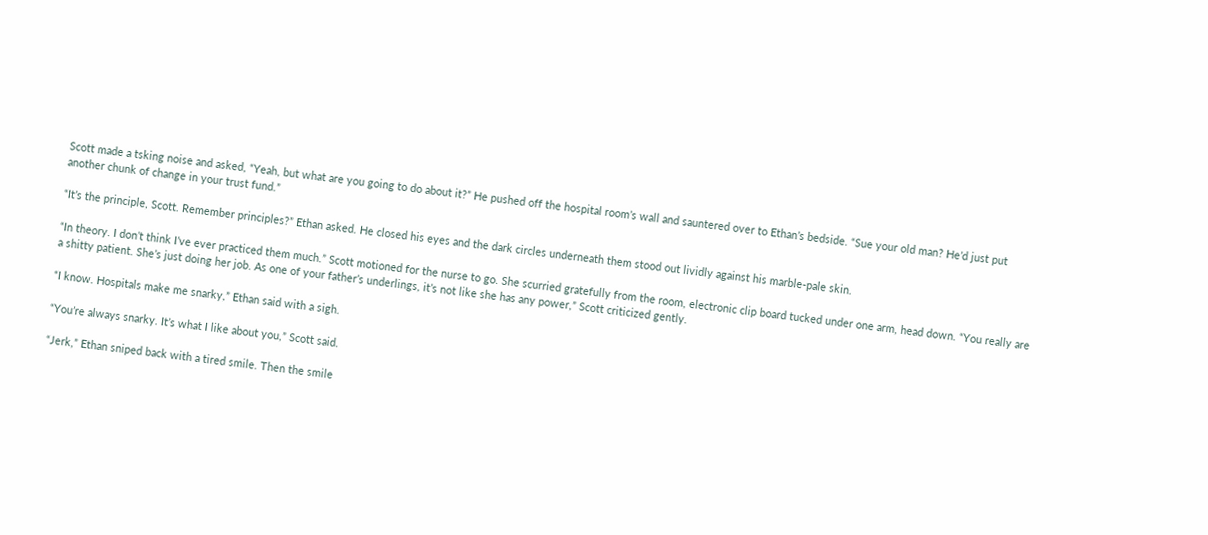Scott made a tsking noise and asked, “Yeah, but what are you going to do about it?” He pushed off the hospital room’s wall and sauntered over to Ethan’s bedside. “Sue your old man? He’d just put another chunk of change in your trust fund.”

“It’s the principle, Scott. Remember principles?” Ethan asked. He closed his eyes and the dark circles underneath them stood out lividly against his marble-pale skin.

“In theory. I don’t think I’ve ever practiced them much.” Scott motioned for the nurse to go. She scurried gratefully from the room, electronic clip board tucked under one arm, head down. “You really are a shitty patient. She’s just doing her job. As one of your father’s underlings, it’s not like she has any power,” Scott criticized gently.

“I know. Hospitals make me snarky,” Ethan said with a sigh.

“You’re always snarky. It’s what I like about you,” Scott said.

“Jerk,” Ethan sniped back with a tired smile. Then the smile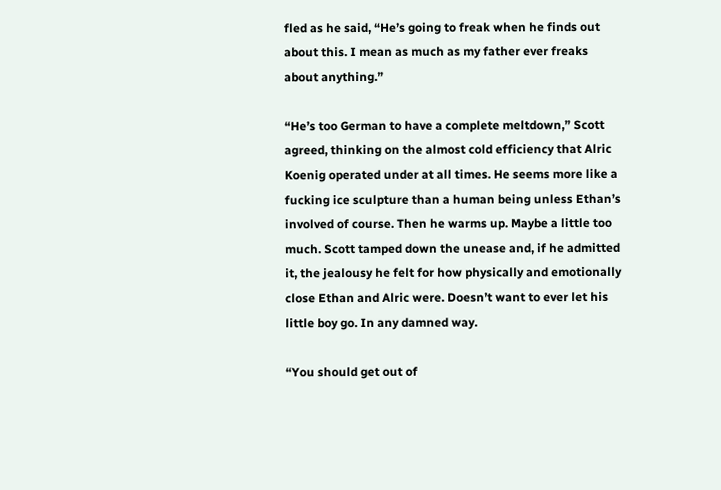fled as he said, “He’s going to freak when he finds out about this. I mean as much as my father ever freaks about anything.”

“He’s too German to have a complete meltdown,” Scott agreed, thinking on the almost cold efficiency that Alric Koenig operated under at all times. He seems more like a fucking ice sculpture than a human being unless Ethan’s involved of course. Then he warms up. Maybe a little too much. Scott tamped down the unease and, if he admitted it, the jealousy he felt for how physically and emotionally close Ethan and Alric were. Doesn’t want to ever let his little boy go. In any damned way.

“You should get out of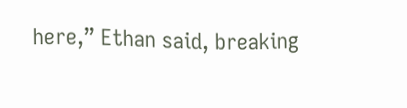here,” Ethan said, breaking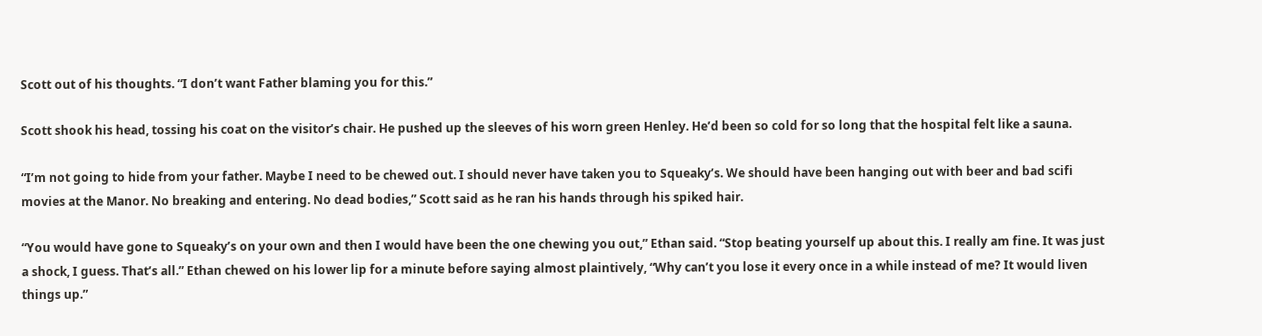Scott out of his thoughts. “I don’t want Father blaming you for this.”

Scott shook his head, tossing his coat on the visitor’s chair. He pushed up the sleeves of his worn green Henley. He’d been so cold for so long that the hospital felt like a sauna.

“I’m not going to hide from your father. Maybe I need to be chewed out. I should never have taken you to Squeaky’s. We should have been hanging out with beer and bad scifi movies at the Manor. No breaking and entering. No dead bodies,” Scott said as he ran his hands through his spiked hair.

“You would have gone to Squeaky’s on your own and then I would have been the one chewing you out,” Ethan said. “Stop beating yourself up about this. I really am fine. It was just a shock, I guess. That’s all.” Ethan chewed on his lower lip for a minute before saying almost plaintively, “Why can’t you lose it every once in a while instead of me? It would liven things up.”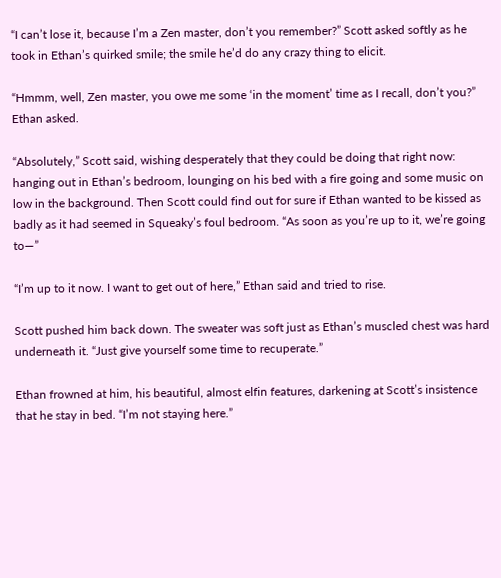“I can’t lose it, because I’m a Zen master, don’t you remember?” Scott asked softly as he took in Ethan’s quirked smile; the smile he’d do any crazy thing to elicit.

“Hmmm, well, Zen master, you owe me some ‘in the moment’ time as I recall, don’t you?” Ethan asked.

“Absolutely,” Scott said, wishing desperately that they could be doing that right now: hanging out in Ethan’s bedroom, lounging on his bed with a fire going and some music on low in the background. Then Scott could find out for sure if Ethan wanted to be kissed as badly as it had seemed in Squeaky’s foul bedroom. “As soon as you’re up to it, we’re going to—”

“I’m up to it now. I want to get out of here,” Ethan said and tried to rise.

Scott pushed him back down. The sweater was soft just as Ethan’s muscled chest was hard underneath it. “Just give yourself some time to recuperate.”

Ethan frowned at him, his beautiful, almost elfin features, darkening at Scott’s insistence that he stay in bed. “I’m not staying here.”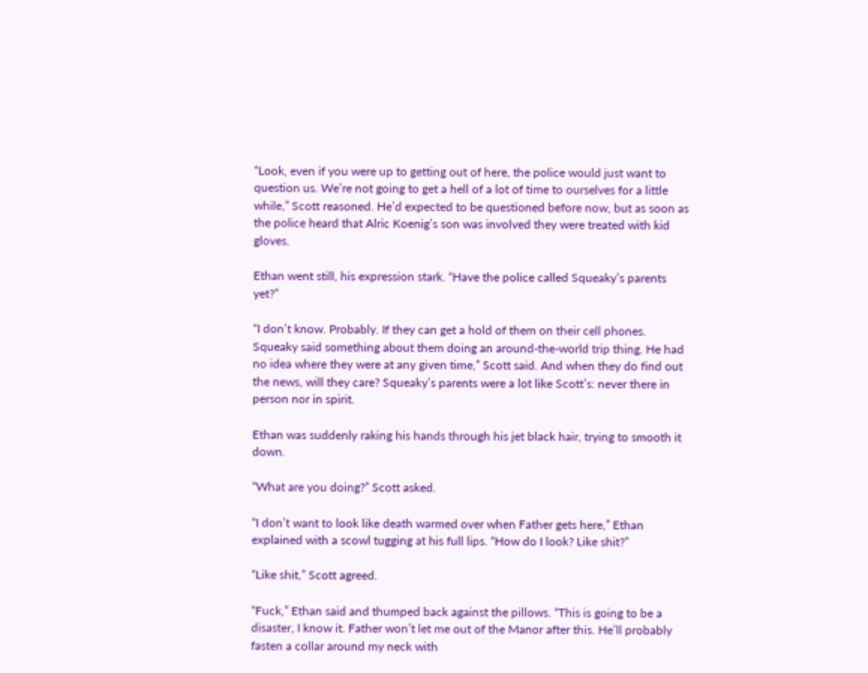“Look, even if you were up to getting out of here, the police would just want to question us. We’re not going to get a hell of a lot of time to ourselves for a little while,” Scott reasoned. He’d expected to be questioned before now, but as soon as the police heard that Alric Koenig’s son was involved they were treated with kid gloves.

Ethan went still, his expression stark. “Have the police called Squeaky’s parents yet?”

“I don’t know. Probably. If they can get a hold of them on their cell phones. Squeaky said something about them doing an around-the-world trip thing. He had no idea where they were at any given time,” Scott said. And when they do find out the news, will they care? Squeaky’s parents were a lot like Scott’s: never there in person nor in spirit.

Ethan was suddenly raking his hands through his jet black hair, trying to smooth it down.

“What are you doing?” Scott asked.

“I don’t want to look like death warmed over when Father gets here,” Ethan explained with a scowl tugging at his full lips. “How do I look? Like shit?”

“Like shit,” Scott agreed.

“Fuck,” Ethan said and thumped back against the pillows. “This is going to be a disaster, I know it. Father won’t let me out of the Manor after this. He’ll probably fasten a collar around my neck with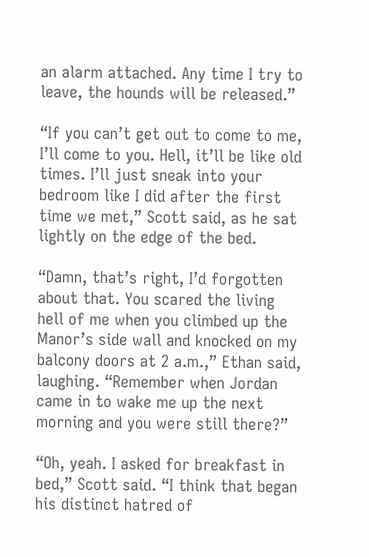an alarm attached. Any time I try to leave, the hounds will be released.”

“If you can’t get out to come to me, I’ll come to you. Hell, it’ll be like old times. I’ll just sneak into your bedroom like I did after the first time we met,” Scott said, as he sat lightly on the edge of the bed.

“Damn, that’s right, I’d forgotten about that. You scared the living hell of me when you climbed up the Manor’s side wall and knocked on my balcony doors at 2 a.m.,” Ethan said, laughing. “Remember when Jordan came in to wake me up the next morning and you were still there?”

“Oh, yeah. I asked for breakfast in bed,” Scott said. “I think that began his distinct hatred of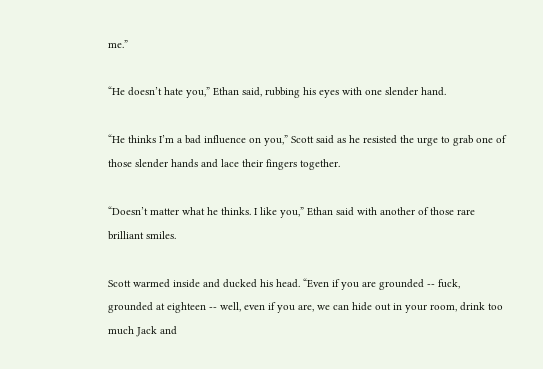me.”

“He doesn’t hate you,” Ethan said, rubbing his eyes with one slender hand.

“He thinks I’m a bad influence on you,” Scott said as he resisted the urge to grab one of those slender hands and lace their fingers together.

“Doesn’t matter what he thinks. I like you,” Ethan said with another of those rare brilliant smiles.

Scott warmed inside and ducked his head. “Even if you are grounded -- fuck, grounded at eighteen -- well, even if you are, we can hide out in your room, drink too much Jack and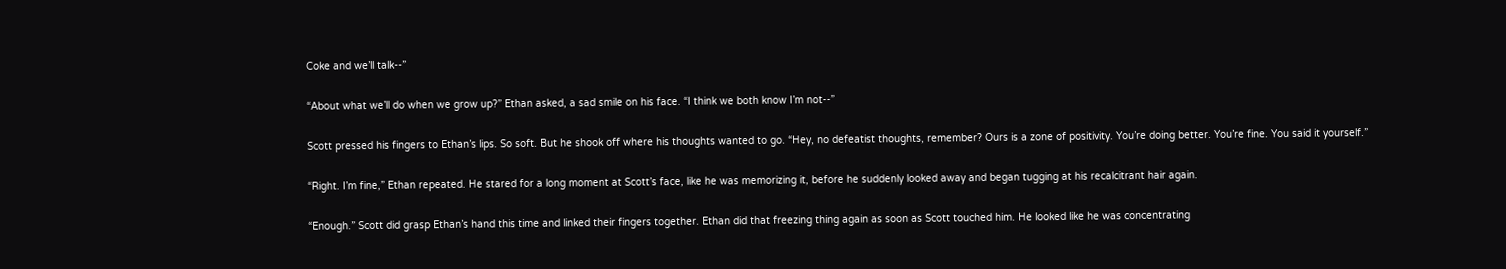Coke and we’ll talk--”

“About what we’ll do when we grow up?” Ethan asked, a sad smile on his face. “I think we both know I’m not--”

Scott pressed his fingers to Ethan’s lips. So soft. But he shook off where his thoughts wanted to go. “Hey, no defeatist thoughts, remember? Ours is a zone of positivity. You’re doing better. You’re fine. You said it yourself.”

“Right. I’m fine,” Ethan repeated. He stared for a long moment at Scott’s face, like he was memorizing it, before he suddenly looked away and began tugging at his recalcitrant hair again.

“Enough.” Scott did grasp Ethan’s hand this time and linked their fingers together. Ethan did that freezing thing again as soon as Scott touched him. He looked like he was concentrating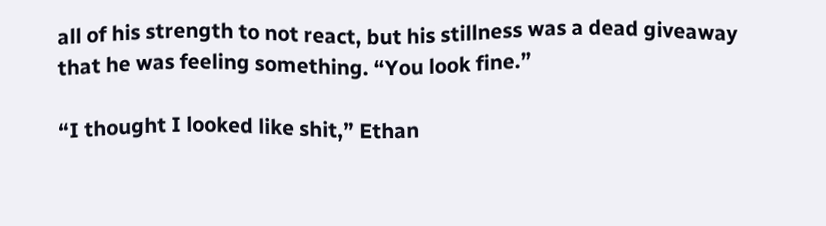all of his strength to not react, but his stillness was a dead giveaway that he was feeling something. “You look fine.”

“I thought I looked like shit,” Ethan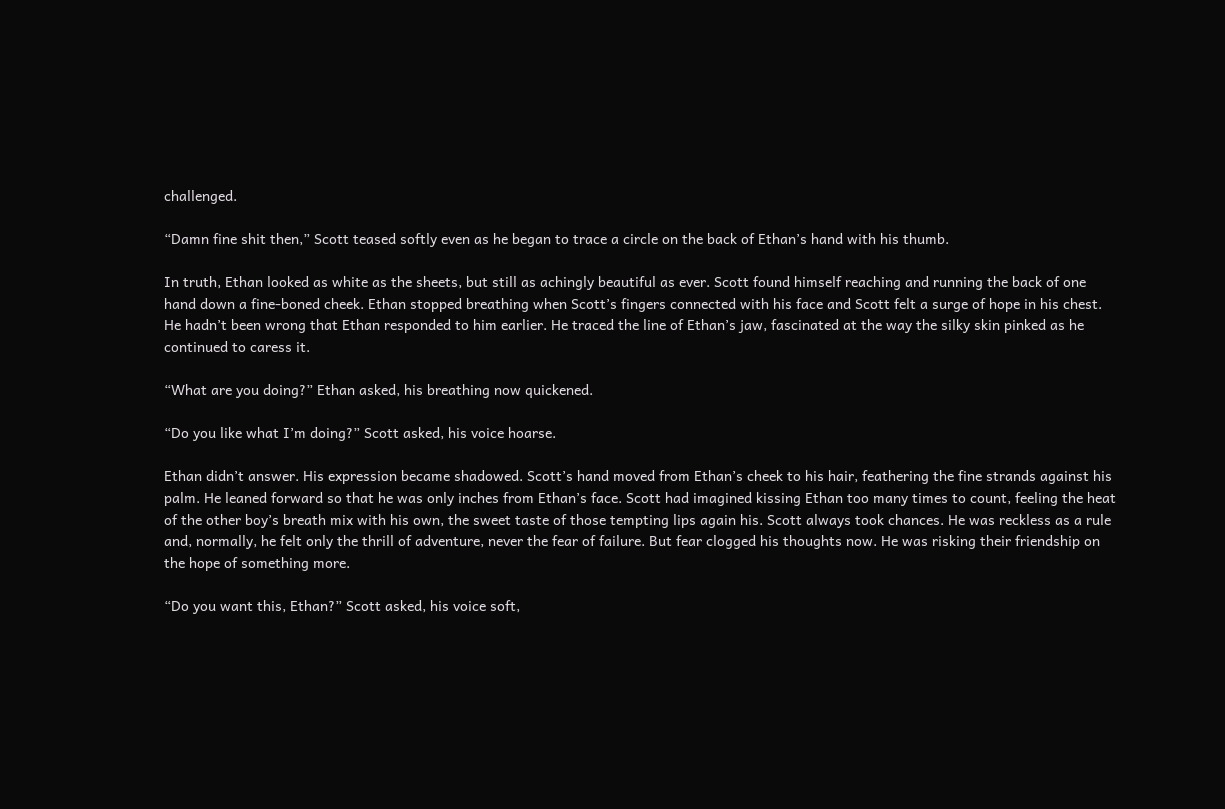challenged.

“Damn fine shit then,” Scott teased softly even as he began to trace a circle on the back of Ethan’s hand with his thumb.

In truth, Ethan looked as white as the sheets, but still as achingly beautiful as ever. Scott found himself reaching and running the back of one hand down a fine-boned cheek. Ethan stopped breathing when Scott’s fingers connected with his face and Scott felt a surge of hope in his chest. He hadn’t been wrong that Ethan responded to him earlier. He traced the line of Ethan’s jaw, fascinated at the way the silky skin pinked as he continued to caress it.

“What are you doing?” Ethan asked, his breathing now quickened.

“Do you like what I’m doing?” Scott asked, his voice hoarse.

Ethan didn’t answer. His expression became shadowed. Scott’s hand moved from Ethan’s cheek to his hair, feathering the fine strands against his palm. He leaned forward so that he was only inches from Ethan’s face. Scott had imagined kissing Ethan too many times to count, feeling the heat of the other boy’s breath mix with his own, the sweet taste of those tempting lips again his. Scott always took chances. He was reckless as a rule and, normally, he felt only the thrill of adventure, never the fear of failure. But fear clogged his thoughts now. He was risking their friendship on the hope of something more.

“Do you want this, Ethan?” Scott asked, his voice soft,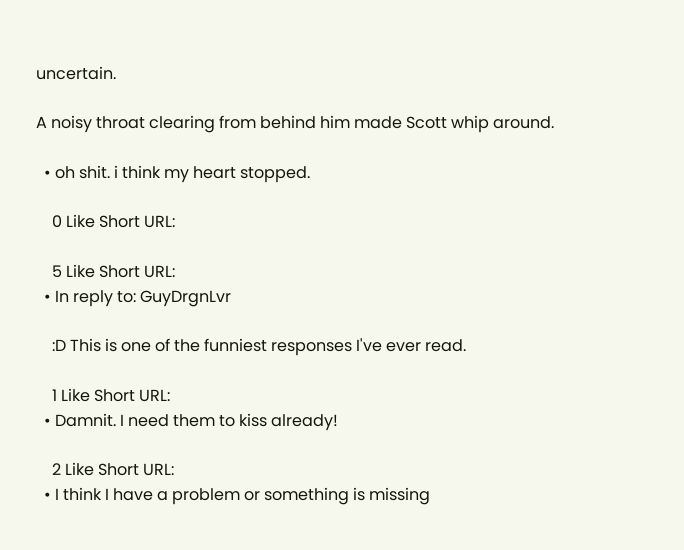uncertain.

A noisy throat clearing from behind him made Scott whip around.

  • oh shit. i think my heart stopped.

    0 Like Short URL:

    5 Like Short URL:
  • In reply to: GuyDrgnLvr

    :D This is one of the funniest responses I've ever read.

    1 Like Short URL:
  • Damnit. I need them to kiss already!

    2 Like Short URL:
  • I think I have a problem or something is missing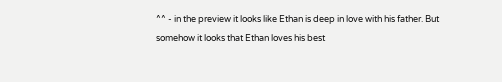^^ - in the preview it looks like Ethan is deep in love with his father. But somehow it looks that Ethan loves his best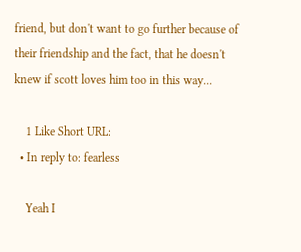friend, but don't want to go further because of their friendship and the fact, that he doesn't knew if scott loves him too in this way...

    1 Like Short URL:
  • In reply to: fearless

    Yeah I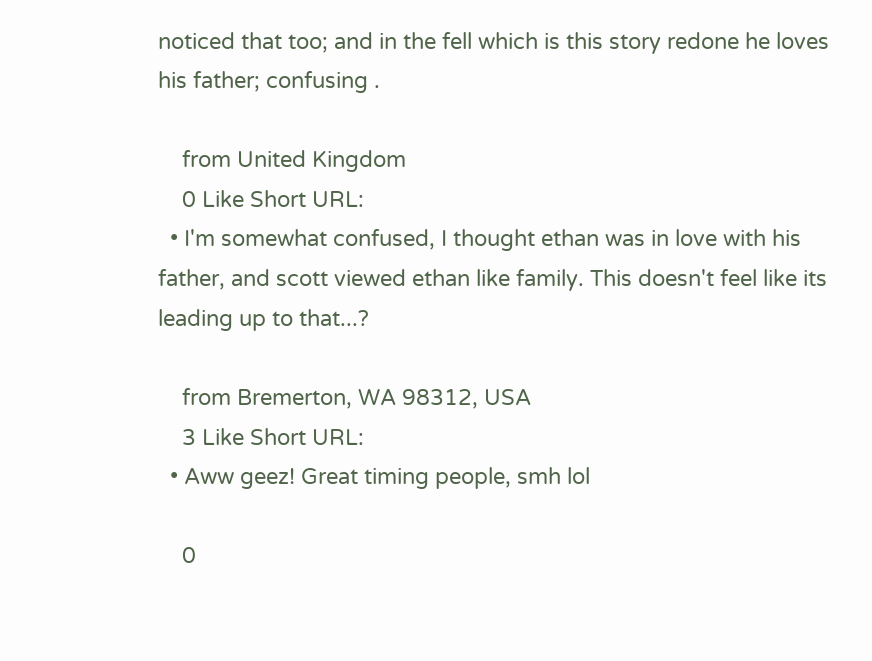noticed that too; and in the fell which is this story redone he loves his father; confusing .

    from United Kingdom
    0 Like Short URL:
  • I'm somewhat confused, I thought ethan was in love with his father, and scott viewed ethan like family. This doesn't feel like its leading up to that...?

    from Bremerton, WA 98312, USA
    3 Like Short URL:
  • Aww geez! Great timing people, smh lol

    0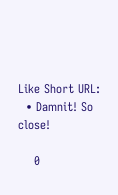Like Short URL:
  • Damnit! So close!

    0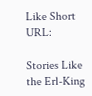Like Short URL:

Stories Like the Erl-King